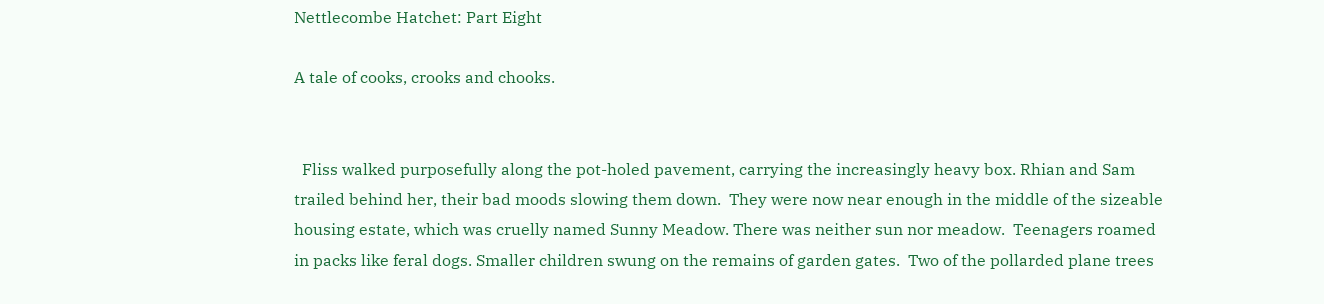Nettlecombe Hatchet: Part Eight

A tale of cooks, crooks and chooks.


  Fliss walked purposefully along the pot-holed pavement, carrying the increasingly heavy box. Rhian and Sam trailed behind her, their bad moods slowing them down.  They were now near enough in the middle of the sizeable housing estate, which was cruelly named Sunny Meadow. There was neither sun nor meadow.  Teenagers roamed in packs like feral dogs. Smaller children swung on the remains of garden gates.  Two of the pollarded plane trees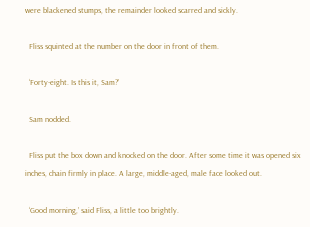were blackened stumps, the remainder looked scarred and sickly.

  Fliss squinted at the number on the door in front of them.

  ‘Forty-eight. Is this it, Sam?’

  Sam nodded.

  Fliss put the box down and knocked on the door. After some time it was opened six inches, chain firmly in place. A large, middle-aged, male face looked out.

  ‘Good morning,’ said Fliss, a little too brightly.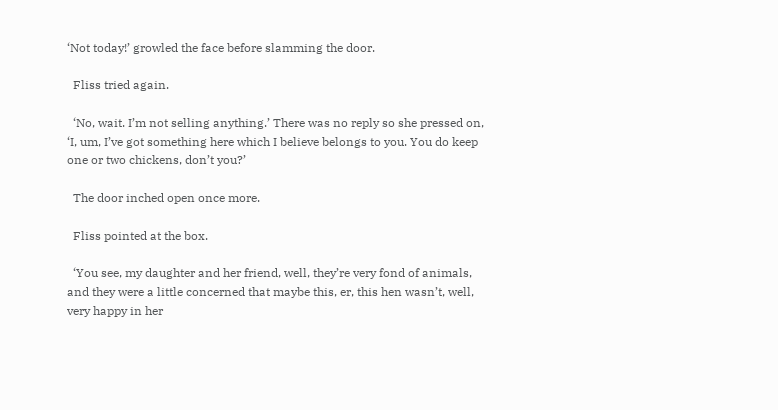‘Not today!’ growled the face before slamming the door.

  Fliss tried again.

  ‘No, wait. I’m not selling anything.’ There was no reply so she pressed on, ‘I, um, I’ve got something here which I believe belongs to you. You do keep one or two chickens, don’t you?’

  The door inched open once more.

  Fliss pointed at the box.

  ‘You see, my daughter and her friend, well, they’re very fond of animals, and they were a little concerned that maybe this, er, this hen wasn’t, well, very happy in her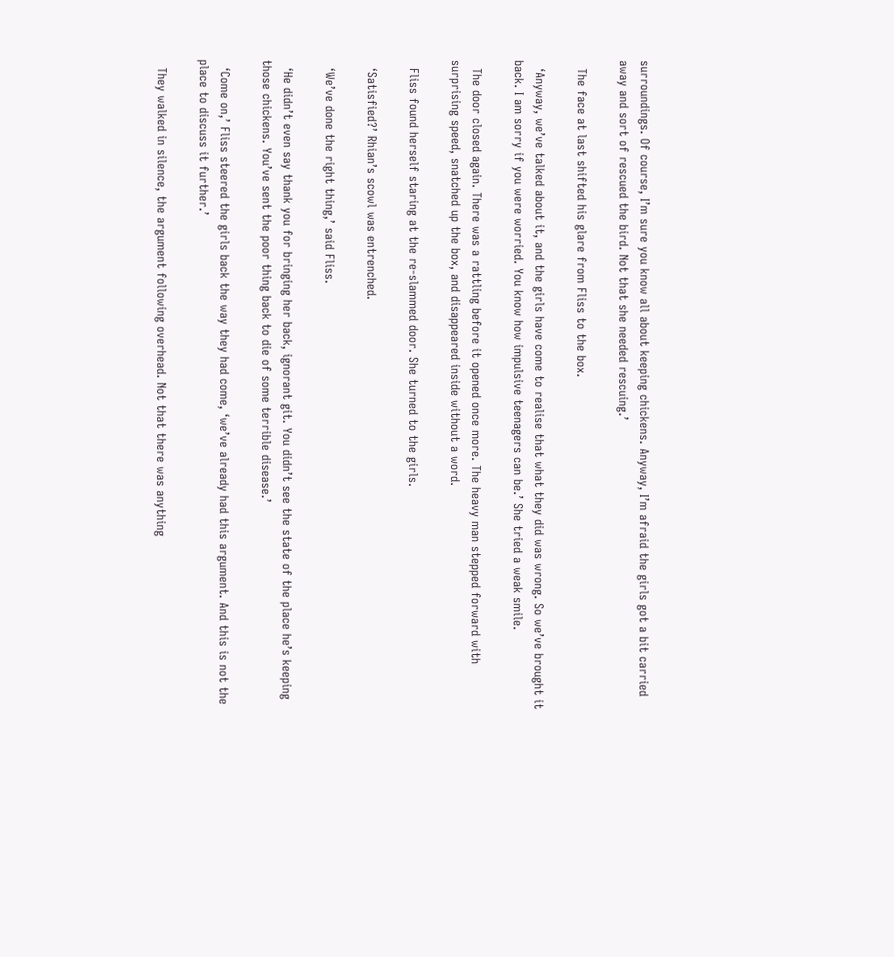surroundings. Of course, I’m sure you know all about keeping chickens. Anyway, I’m afraid the girls got a bit carried away and sort of rescued the bird. Not that she needed rescuing.’

  The face at last shifted his glare from Fliss to the box.

  ‘Anyway, we’ve talked about it, and the girls have come to realise that what they did was wrong. So we’ve brought it back. I am sorry if you were worried. You know how impulsive teenagers can be.’ She tried a weak smile.

  The door closed again. There was a rattling before it opened once more. The heavy man stepped forward with surprising speed, snatched up the box, and disappeared inside without a word.

  Fliss found herself staring at the re-slammed door. She turned to the girls.

  ‘Satisfied?’ Rhian’s scowl was entrenched.

  ‘We’ve done the right thing,’ said Fliss.

  ‘He didn’t even say thank you for bringing her back, ignorant git. You didn’t see the state of the place he’s keeping those chickens. You’ve sent the poor thing back to die of some terrible disease.’

  ‘Come on,’ Fliss steered the girls back the way they had come, ‘we’ve already had this argument. And this is not the place to discuss it further.’

  They walked in silence, the argument following overhead. Not that there was anything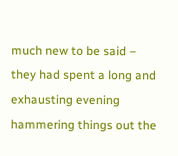much new to be said – they had spent a long and exhausting evening hammering things out the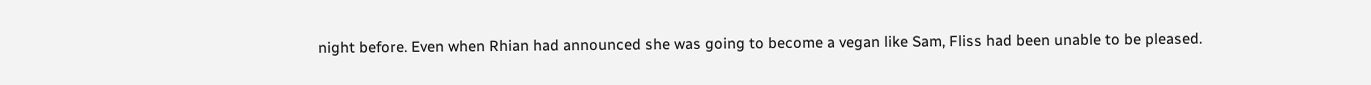night before. Even when Rhian had announced she was going to become a vegan like Sam, Fliss had been unable to be pleased.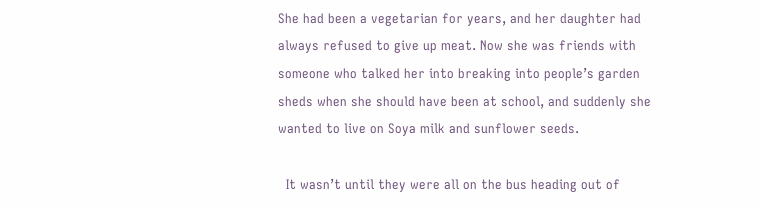She had been a vegetarian for years, and her daughter had always refused to give up meat. Now she was friends with someone who talked her into breaking into people’s garden sheds when she should have been at school, and suddenly she wanted to live on Soya milk and sunflower seeds.

  It wasn’t until they were all on the bus heading out of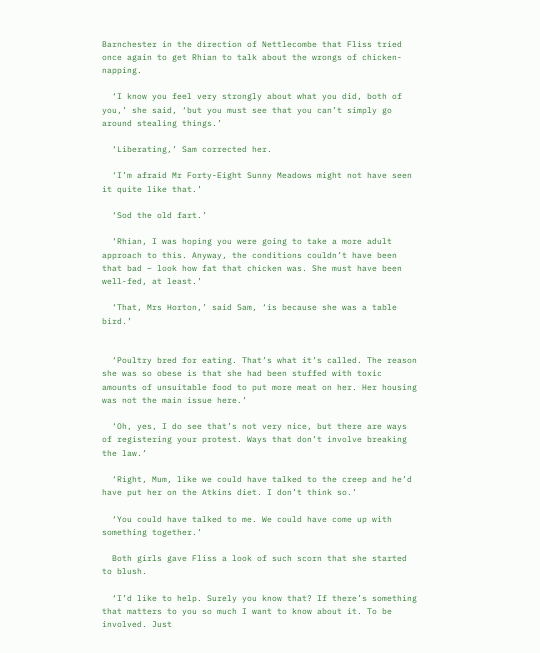Barnchester in the direction of Nettlecombe that Fliss tried once again to get Rhian to talk about the wrongs of chicken-napping.

  ‘I know you feel very strongly about what you did, both of you,’ she said, ‘but you must see that you can’t simply go around stealing things.’

  ‘Liberating,’ Sam corrected her.

  ‘I’m afraid Mr Forty-Eight Sunny Meadows might not have seen it quite like that.’

  ‘Sod the old fart.’

  ‘Rhian, I was hoping you were going to take a more adult approach to this. Anyway, the conditions couldn’t have been that bad – look how fat that chicken was. She must have been well-fed, at least.’

  ‘That, Mrs Horton,’ said Sam, ‘is because she was a table bird.’


  ‘Poultry bred for eating. That’s what it’s called. The reason she was so obese is that she had been stuffed with toxic amounts of unsuitable food to put more meat on her. Her housing was not the main issue here.’

  ‘Oh, yes, I do see that’s not very nice, but there are ways of registering your protest. Ways that don’t involve breaking the law.’

  ‘Right, Mum, like we could have talked to the creep and he’d have put her on the Atkins diet. I don’t think so.’

  ‘You could have talked to me. We could have come up with something together.’

  Both girls gave Fliss a look of such scorn that she started to blush.

  ‘I’d like to help. Surely you know that? If there’s something that matters to you so much I want to know about it. To be involved. Just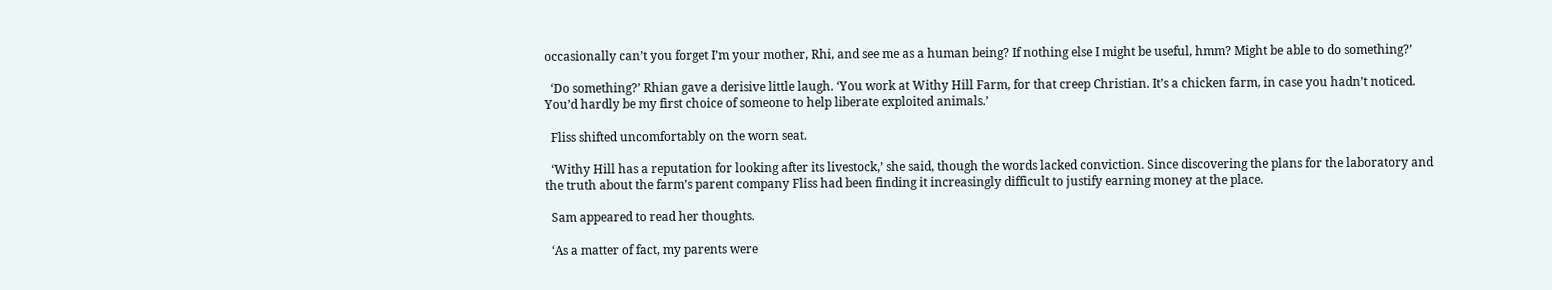occasionally can’t you forget I’m your mother, Rhi, and see me as a human being? If nothing else I might be useful, hmm? Might be able to do something?’

  ‘Do something?’ Rhian gave a derisive little laugh. ‘You work at Withy Hill Farm, for that creep Christian. It’s a chicken farm, in case you hadn’t noticed. You’d hardly be my first choice of someone to help liberate exploited animals.’

  Fliss shifted uncomfortably on the worn seat.

  ‘Withy Hill has a reputation for looking after its livestock,’ she said, though the words lacked conviction. Since discovering the plans for the laboratory and the truth about the farm’s parent company Fliss had been finding it increasingly difficult to justify earning money at the place.

  Sam appeared to read her thoughts.

  ‘As a matter of fact, my parents were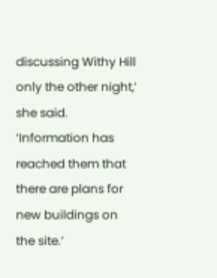discussing Withy Hill only the other night,’ she said. ‘Information has reached them that there are plans for new buildings on the site.’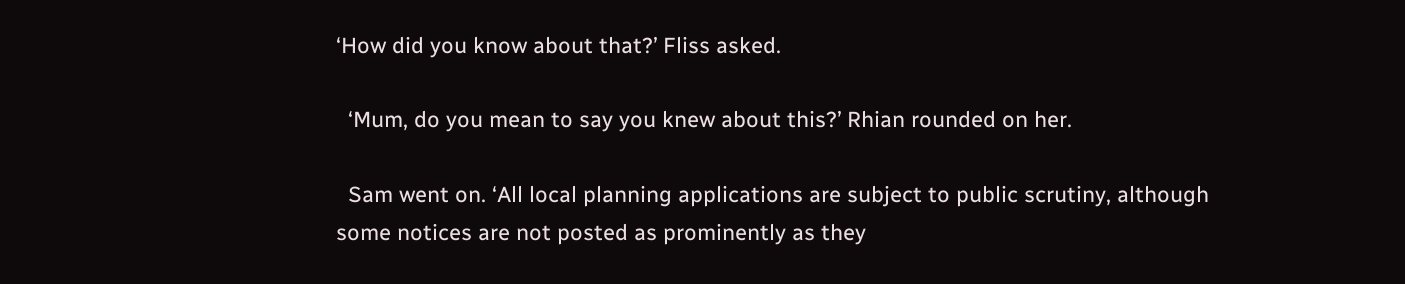‘How did you know about that?’ Fliss asked.

  ‘Mum, do you mean to say you knew about this?’ Rhian rounded on her.

  Sam went on. ‘All local planning applications are subject to public scrutiny, although some notices are not posted as prominently as they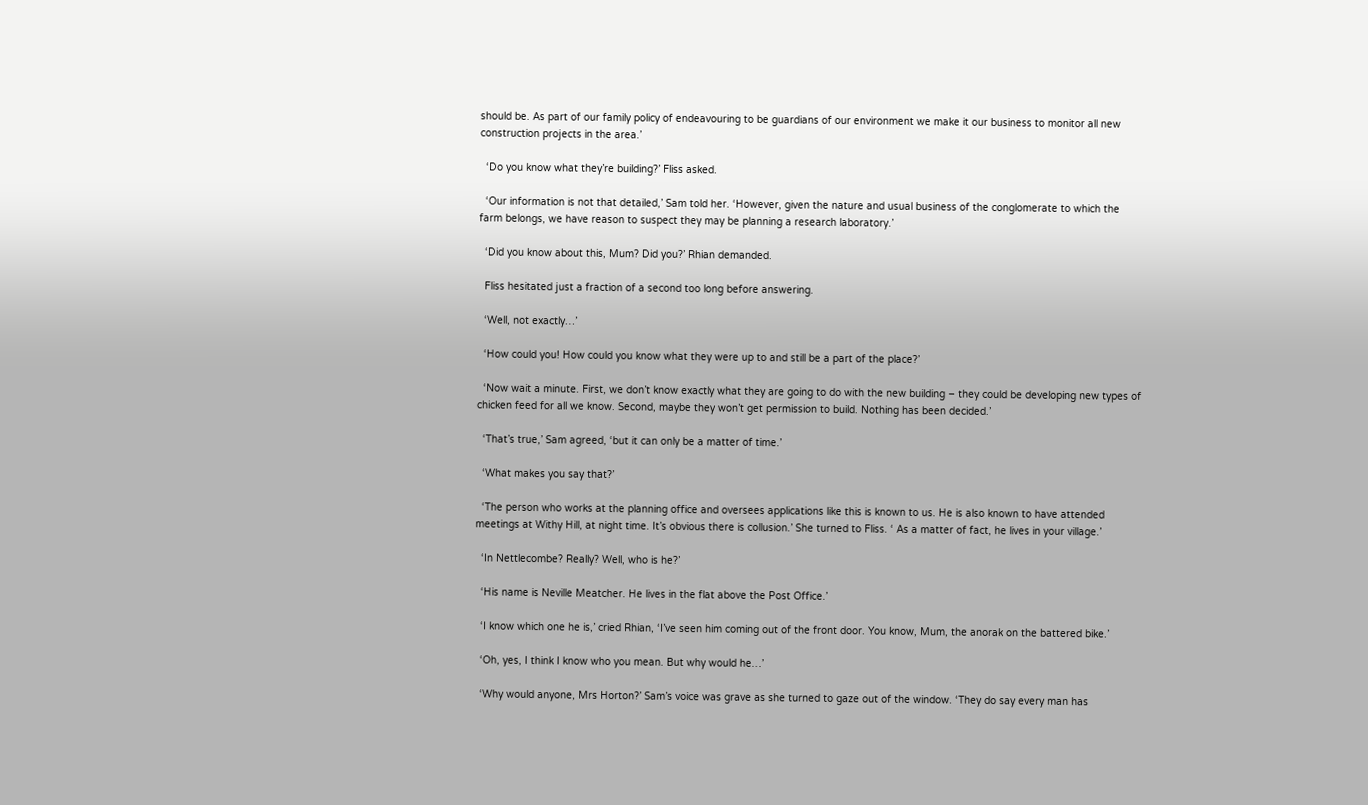should be. As part of our family policy of endeavouring to be guardians of our environment we make it our business to monitor all new construction projects in the area.’

  ‘Do you know what they’re building?’ Fliss asked.

  ‘Our information is not that detailed,’ Sam told her. ‘However, given the nature and usual business of the conglomerate to which the farm belongs, we have reason to suspect they may be planning a research laboratory.’

  ‘Did you know about this, Mum? Did you?’ Rhian demanded.

  Fliss hesitated just a fraction of a second too long before answering.

  ‘Well, not exactly…’

  ‘How could you! How could you know what they were up to and still be a part of the place?’

  ‘Now wait a minute. First, we don’t know exactly what they are going to do with the new building – they could be developing new types of chicken feed for all we know. Second, maybe they won’t get permission to build. Nothing has been decided.’

  ‘That’s true,’ Sam agreed, ‘but it can only be a matter of time.’

  ‘What makes you say that?’

  ‘The person who works at the planning office and oversees applications like this is known to us. He is also known to have attended meetings at Withy Hill, at night time. It’s obvious there is collusion.’ She turned to Fliss. ‘ As a matter of fact, he lives in your village.’

  ‘In Nettlecombe? Really? Well, who is he?’

  ‘His name is Neville Meatcher. He lives in the flat above the Post Office.’

  ‘I know which one he is,’ cried Rhian, ‘I’ve seen him coming out of the front door. You know, Mum, the anorak on the battered bike.’

  ‘Oh, yes, I think I know who you mean. But why would he…’

  ‘Why would anyone, Mrs Horton?’ Sam’s voice was grave as she turned to gaze out of the window. ‘They do say every man has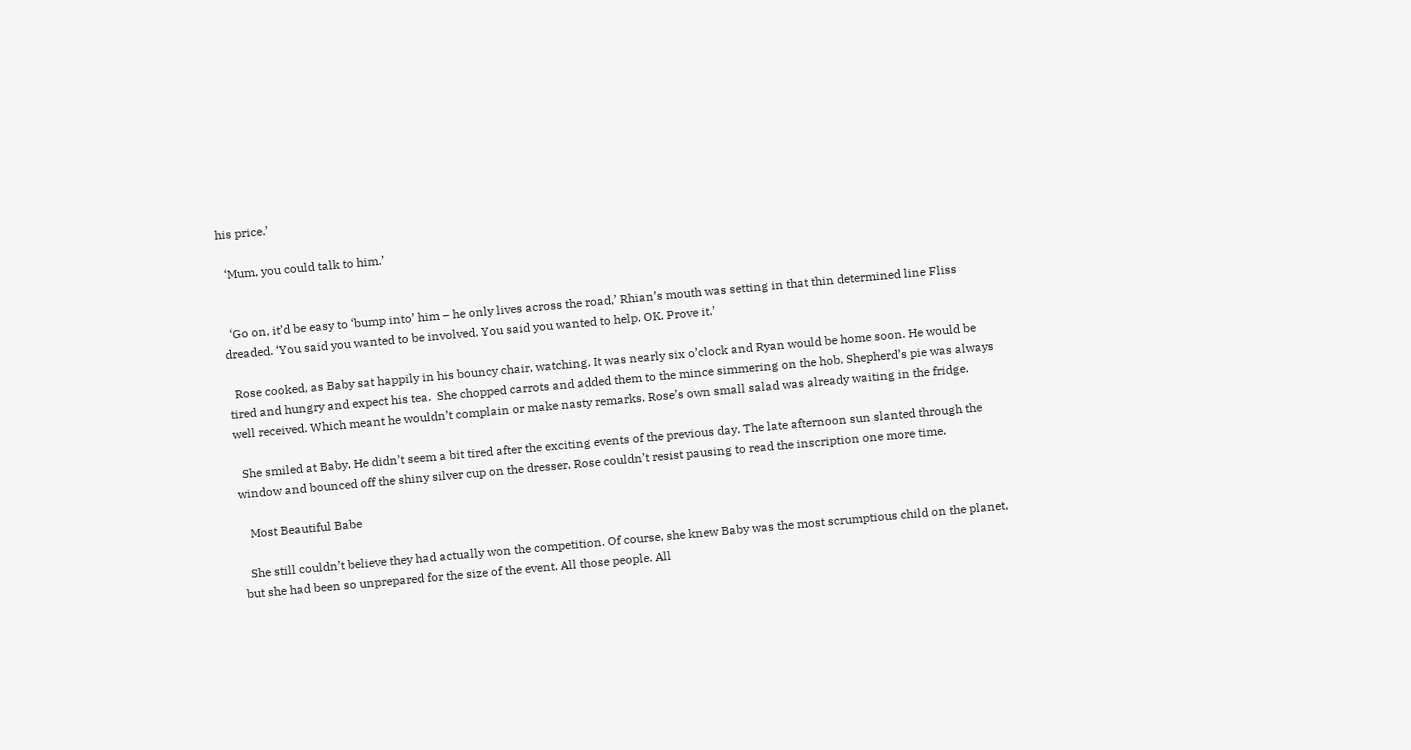his price.’

  ‘Mum, you could talk to him.’


  ‘Go on, it’d be easy to ‘bump into’ him – he only lives across the road,’ Rhian’s mouth was setting in that thin determined line Fliss dreaded. ‘You said you wanted to be involved. You said you wanted to help. OK. Prove it.’

  Rose cooked, as Baby sat happily in his bouncy chair, watching. It was nearly six o’clock and Ryan would be home soon. He would be tired and hungry and expect his tea.  She chopped carrots and added them to the mince simmering on the hob. Shepherd’s pie was always well received. Which meant he wouldn’t complain or make nasty remarks. Rose’s own small salad was already waiting in the fridge.

  She smiled at Baby. He didn’t seem a bit tired after the exciting events of the previous day. The late afternoon sun slanted through the window and bounced off the shiny silver cup on the dresser. Rose couldn’t resist pausing to read the inscription one more time.

   Most Beautiful Babe

  She still couldn’t believe they had actually won the competition. Of course, she knew Baby was the most scrumptious child on the planet, but she had been so unprepared for the size of the event. All those people. All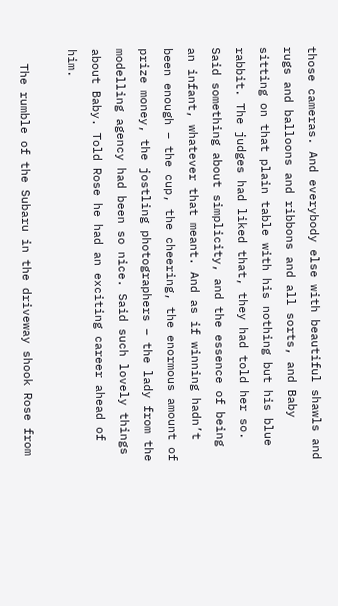those cameras. And everybody else with beautiful shawls and rugs and balloons and ribbons and all sorts, and Baby sitting on that plain table with his nothing but his blue rabbit. The judges had liked that, they had told her so. Said something about simplicity, and the essence of being an infant, whatever that meant. And as if winning hadn’t been enough – the cup, the cheering, the enormous amount of prize money, the jostling photographers – the lady from the modelling agency had been so nice. Said such lovely things about Baby. Told Rose he had an exciting career ahead of him.

  The rumble of the Subaru in the driveway shook Rose from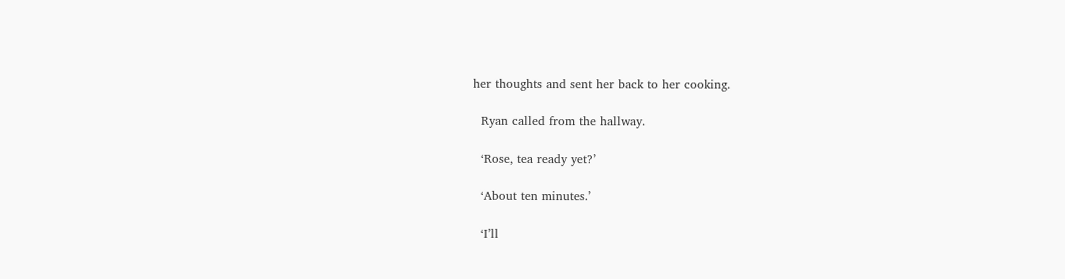her thoughts and sent her back to her cooking.

  Ryan called from the hallway.

  ‘Rose, tea ready yet?’

  ‘About ten minutes.’

  ‘I’ll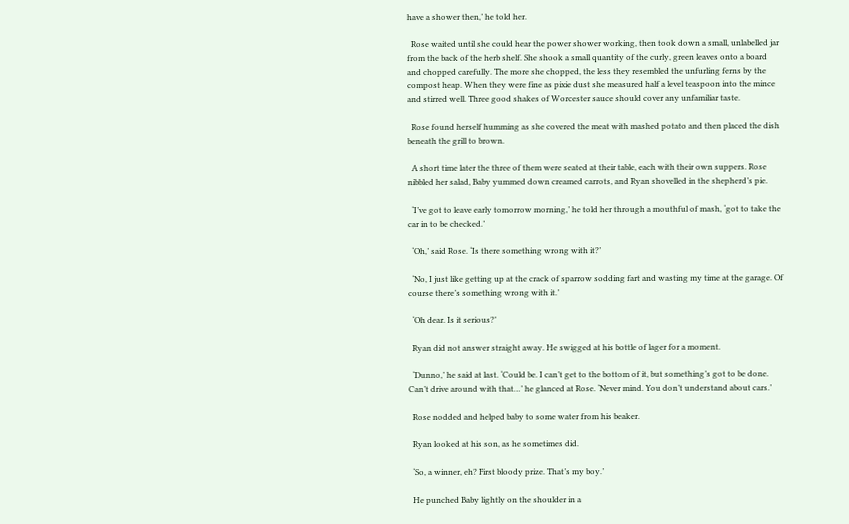have a shower then,’ he told her.

  Rose waited until she could hear the power shower working, then took down a small, unlabelled jar from the back of the herb shelf. She shook a small quantity of the curly, green leaves onto a board and chopped carefully. The more she chopped, the less they resembled the unfurling ferns by the compost heap. When they were fine as pixie dust she measured half a level teaspoon into the mince and stirred well. Three good shakes of Worcester sauce should cover any unfamiliar taste.

  Rose found herself humming as she covered the meat with mashed potato and then placed the dish beneath the grill to brown.

  A short time later the three of them were seated at their table, each with their own suppers. Rose nibbled her salad, Baby yummed down creamed carrots, and Ryan shovelled in the shepherd’s pie.

  ‘I’ve got to leave early tomorrow morning,’ he told her through a mouthful of mash, ‘got to take the car in to be checked.’

  ‘Oh,’ said Rose. ‘Is there something wrong with it?’

  ‘No, I just like getting up at the crack of sparrow sodding fart and wasting my time at the garage. Of course there’s something wrong with it.’

  ‘Oh dear. Is it serious?’

  Ryan did not answer straight away. He swigged at his bottle of lager for a moment.

  ‘Dunno,’ he said at last. ‘Could be. I can’t get to the bottom of it, but something’s got to be done. Can’t drive around with that…’ he glanced at Rose. ‘Never mind. You don’t understand about cars.’

  Rose nodded and helped baby to some water from his beaker.

  Ryan looked at his son, as he sometimes did.

  ‘So, a winner, eh? First bloody prize. That’s my boy.’

  He punched Baby lightly on the shoulder in a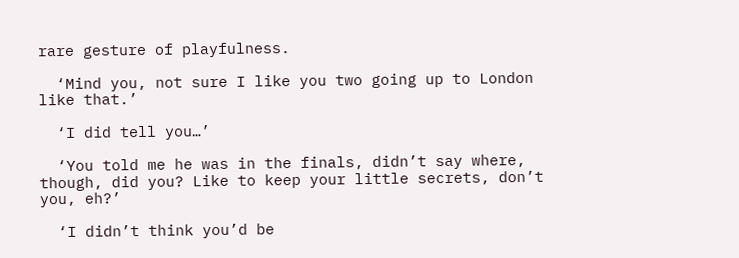rare gesture of playfulness.

  ‘Mind you, not sure I like you two going up to London like that.’

  ‘I did tell you…’

  ‘You told me he was in the finals, didn’t say where, though, did you? Like to keep your little secrets, don’t you, eh?’

  ‘I didn’t think you’d be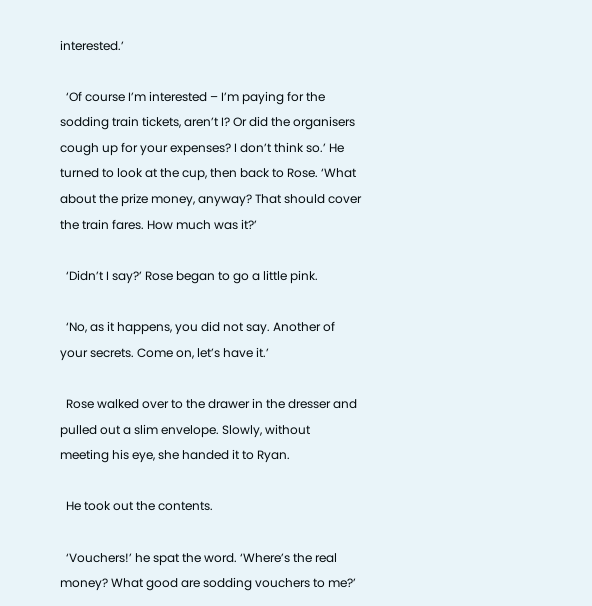interested.’

  ‘Of course I’m interested – I’m paying for the sodding train tickets, aren’t I? Or did the organisers cough up for your expenses? I don’t think so.’ He turned to look at the cup, then back to Rose. ‘What about the prize money, anyway? That should cover the train fares. How much was it?’

  ‘Didn’t I say?’ Rose began to go a little pink.

  ‘No, as it happens, you did not say. Another of your secrets. Come on, let’s have it.’

  Rose walked over to the drawer in the dresser and pulled out a slim envelope. Slowly, without meeting his eye, she handed it to Ryan.

  He took out the contents.

  ‘Vouchers!’ he spat the word. ‘Where’s the real money? What good are sodding vouchers to me?’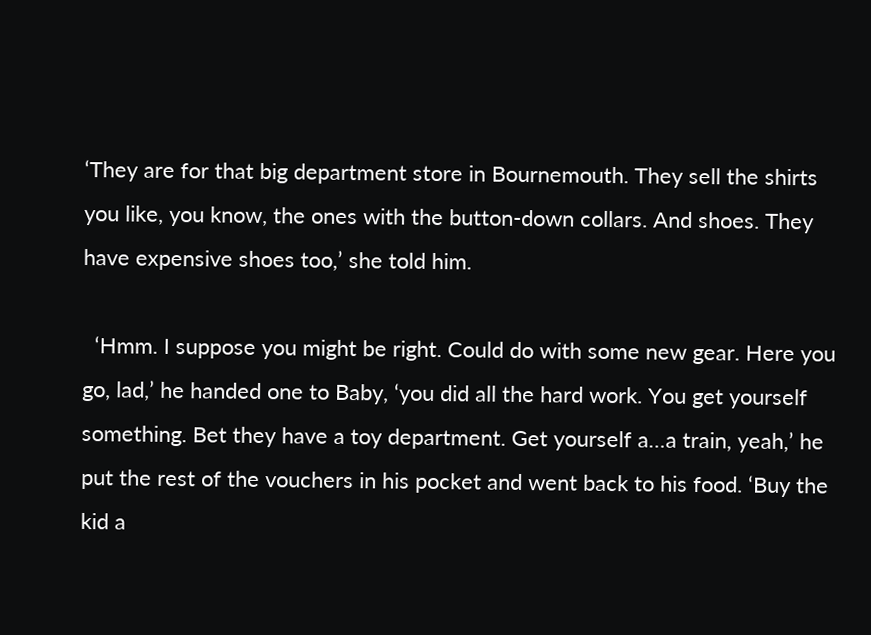‘They are for that big department store in Bournemouth. They sell the shirts you like, you know, the ones with the button-down collars. And shoes. They have expensive shoes too,’ she told him.

  ‘Hmm. I suppose you might be right. Could do with some new gear. Here you go, lad,’ he handed one to Baby, ‘you did all the hard work. You get yourself something. Bet they have a toy department. Get yourself a…a train, yeah,’ he put the rest of the vouchers in his pocket and went back to his food. ‘Buy the kid a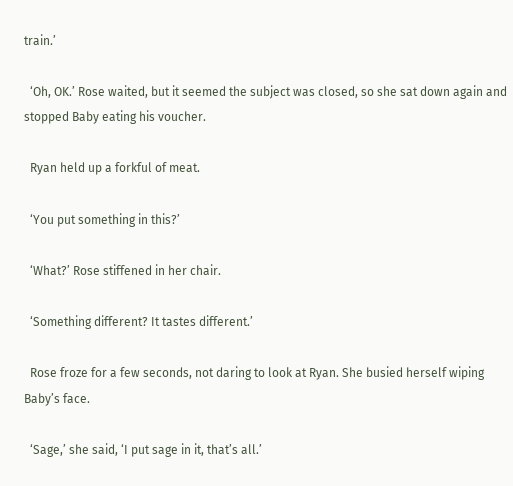train.’

  ‘Oh, OK.’ Rose waited, but it seemed the subject was closed, so she sat down again and stopped Baby eating his voucher.

  Ryan held up a forkful of meat.

  ‘You put something in this?’

  ‘What?’ Rose stiffened in her chair.

  ‘Something different? It tastes different.’

  Rose froze for a few seconds, not daring to look at Ryan. She busied herself wiping Baby’s face.

  ‘Sage,’ she said, ‘I put sage in it, that’s all.’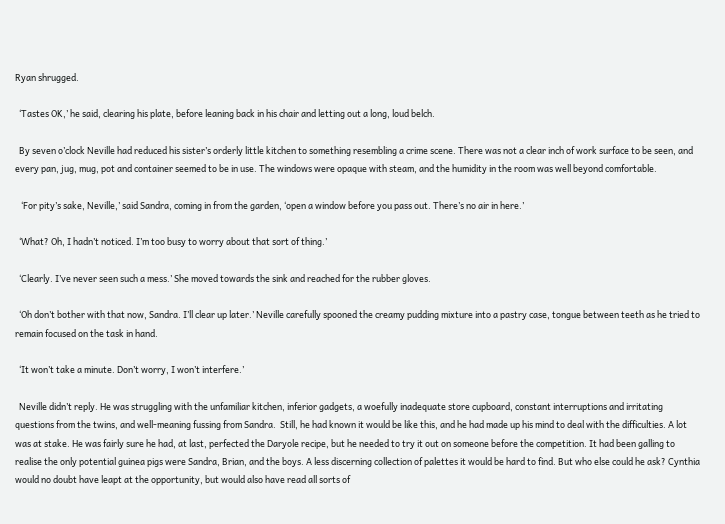Ryan shrugged.

  ‘Tastes OK,’ he said, clearing his plate, before leaning back in his chair and letting out a long, loud belch.

  By seven o’clock Neville had reduced his sister’s orderly little kitchen to something resembling a crime scene. There was not a clear inch of work surface to be seen, and every pan, jug, mug, pot and container seemed to be in use. The windows were opaque with steam, and the humidity in the room was well beyond comfortable.

   ‘For pity’s sake, Neville,’ said Sandra, coming in from the garden, ‘open a window before you pass out. There’s no air in here.’

  ‘What? Oh, I hadn’t noticed. I’m too busy to worry about that sort of thing.’

  ‘Clearly. I’ve never seen such a mess.’ She moved towards the sink and reached for the rubber gloves.

  ‘Oh don’t bother with that now, Sandra. I’ll clear up later.’ Neville carefully spooned the creamy pudding mixture into a pastry case, tongue between teeth as he tried to remain focused on the task in hand.

  ‘It won’t take a minute. Don’t worry, I won’t interfere.’

  Neville didn’t reply. He was struggling with the unfamiliar kitchen, inferior gadgets, a woefully inadequate store cupboard, constant interruptions and irritating questions from the twins, and well-meaning fussing from Sandra.  Still, he had known it would be like this, and he had made up his mind to deal with the difficulties. A lot was at stake. He was fairly sure he had, at last, perfected the Daryole recipe, but he needed to try it out on someone before the competition. It had been galling to realise the only potential guinea pigs were Sandra, Brian, and the boys. A less discerning collection of palettes it would be hard to find. But who else could he ask? Cynthia would no doubt have leapt at the opportunity, but would also have read all sorts of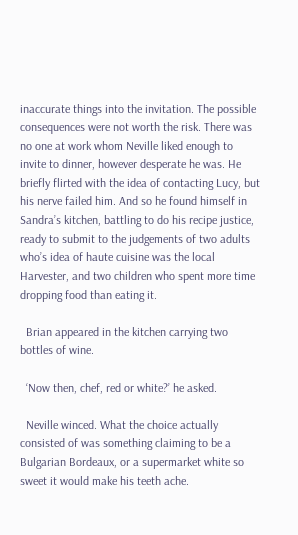inaccurate things into the invitation. The possible consequences were not worth the risk. There was no one at work whom Neville liked enough to invite to dinner, however desperate he was. He briefly flirted with the idea of contacting Lucy, but his nerve failed him. And so he found himself in Sandra’s kitchen, battling to do his recipe justice, ready to submit to the judgements of two adults who’s idea of haute cuisine was the local Harvester, and two children who spent more time dropping food than eating it.

  Brian appeared in the kitchen carrying two bottles of wine.

  ‘Now then, chef, red or white?’ he asked.

  Neville winced. What the choice actually consisted of was something claiming to be a Bulgarian Bordeaux, or a supermarket white so sweet it would make his teeth ache.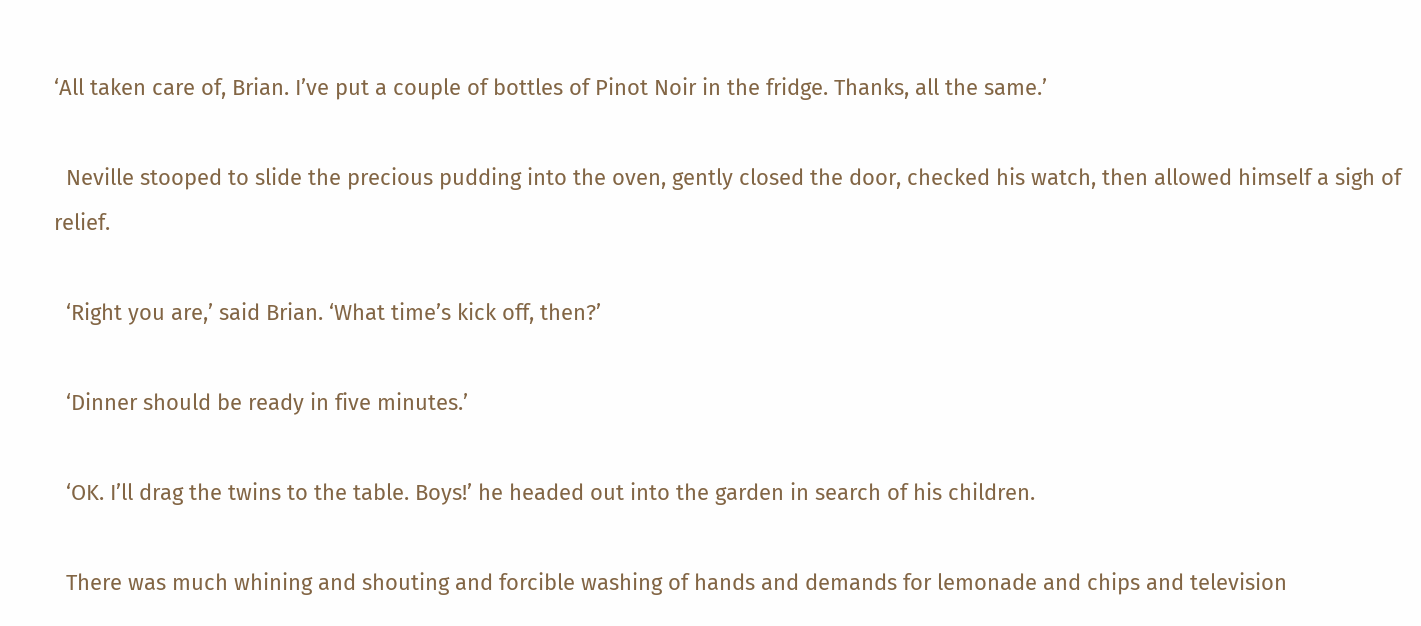‘All taken care of, Brian. I’ve put a couple of bottles of Pinot Noir in the fridge. Thanks, all the same.’

  Neville stooped to slide the precious pudding into the oven, gently closed the door, checked his watch, then allowed himself a sigh of relief.

  ‘Right you are,’ said Brian. ‘What time’s kick off, then?’

  ‘Dinner should be ready in five minutes.’

  ‘OK. I’ll drag the twins to the table. Boys!’ he headed out into the garden in search of his children.

  There was much whining and shouting and forcible washing of hands and demands for lemonade and chips and television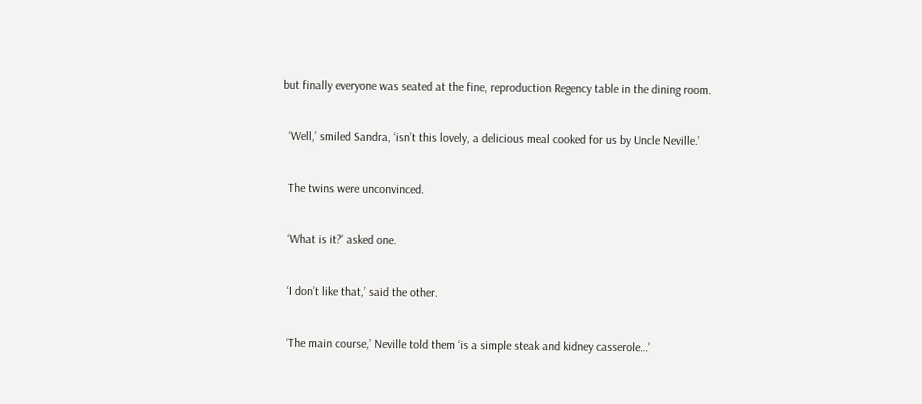but finally everyone was seated at the fine, reproduction Regency table in the dining room.

  ‘Well,’ smiled Sandra, ‘isn’t this lovely, a delicious meal cooked for us by Uncle Neville.’

  The twins were unconvinced.

  ‘What is it?’ asked one.

  ‘I don’t like that,’ said the other.

  ‘The main course,’ Neville told them ‘is a simple steak and kidney casserole…’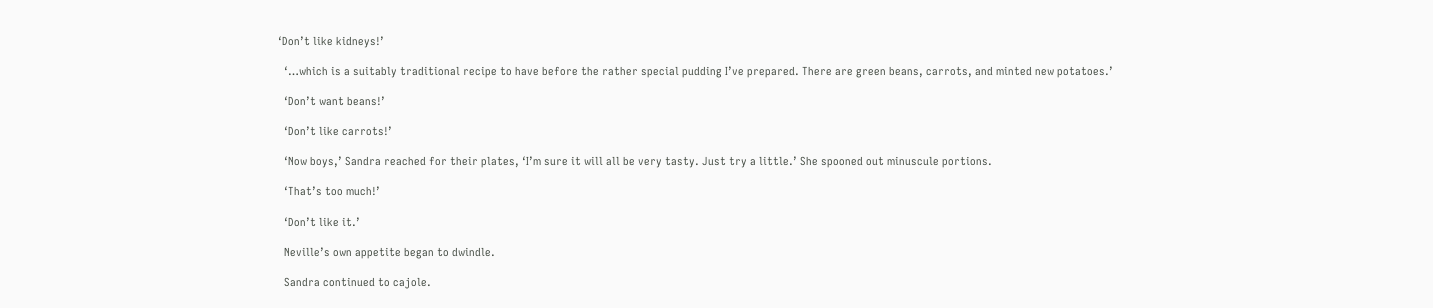‘Don’t like kidneys!’

  ‘…which is a suitably traditional recipe to have before the rather special pudding I’ve prepared. There are green beans, carrots, and minted new potatoes.’

  ‘Don’t want beans!’

  ‘Don’t like carrots!’

  ‘Now boys,’ Sandra reached for their plates, ‘I’m sure it will all be very tasty. Just try a little.’ She spooned out minuscule portions.

  ‘That’s too much!’

  ‘Don’t like it.’

  Neville’s own appetite began to dwindle.

  Sandra continued to cajole.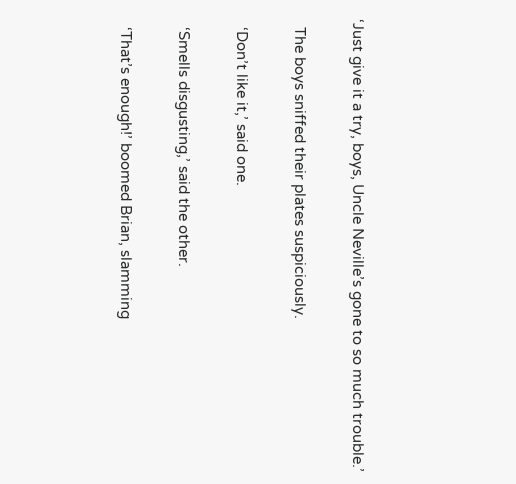‘Just give it a try, boys, Uncle Neville’s gone to so much trouble.’

  The boys sniffed their plates suspiciously.

  ‘Don’t like it,’ said one.

  ‘Smells disgusting,’ said the other.

  ‘That’s enough!’ boomed Brian, slamming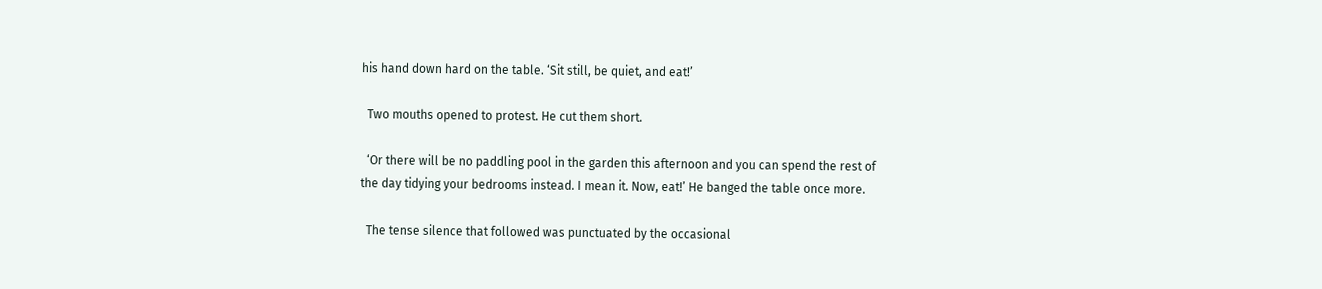his hand down hard on the table. ‘Sit still, be quiet, and eat!’

  Two mouths opened to protest. He cut them short.

  ‘Or there will be no paddling pool in the garden this afternoon and you can spend the rest of the day tidying your bedrooms instead. I mean it. Now, eat!’ He banged the table once more.

  The tense silence that followed was punctuated by the occasional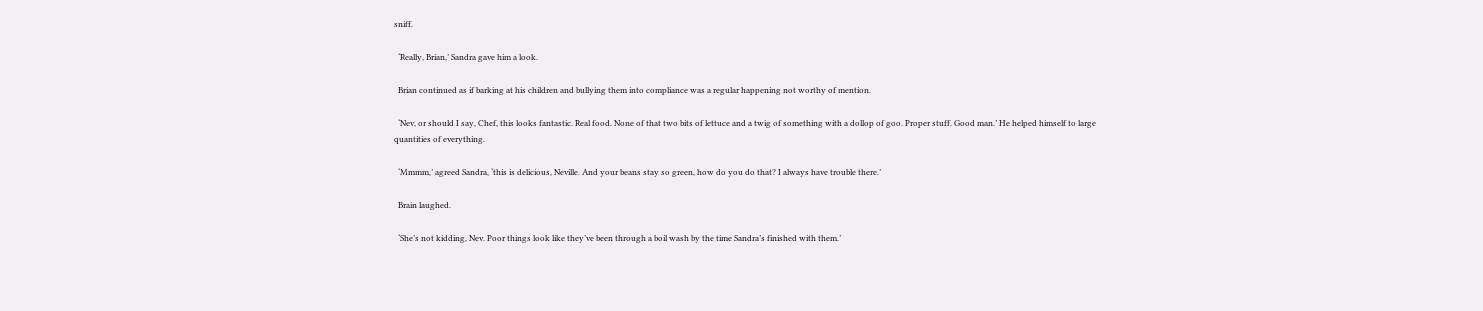sniff.

  ‘Really, Brian,’ Sandra gave him a look.

  Brian continued as if barking at his children and bullying them into compliance was a regular happening not worthy of mention.

  ‘Nev, or should I say, Chef, this looks fantastic. Real food. None of that two bits of lettuce and a twig of something with a dollop of goo. Proper stuff. Good man.’ He helped himself to large quantities of everything.

  ‘Mmmm,’ agreed Sandra, ‘this is delicious, Neville. And your beans stay so green, how do you do that? I always have trouble there.’

  Brain laughed.

  ‘She’s not kidding, Nev. Poor things look like they’ve been through a boil wash by the time Sandra’s finished with them.’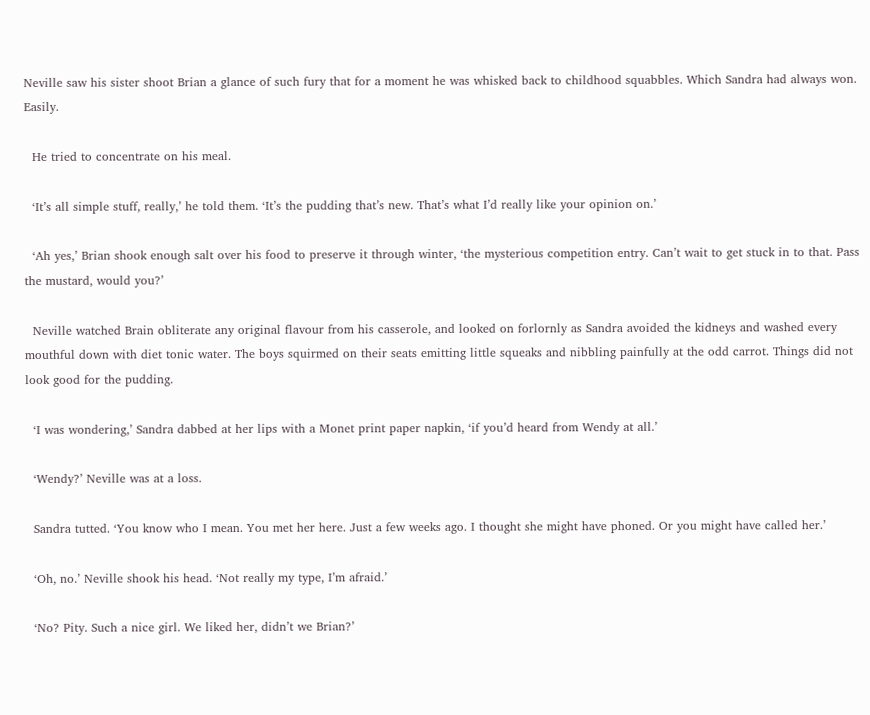Neville saw his sister shoot Brian a glance of such fury that for a moment he was whisked back to childhood squabbles. Which Sandra had always won. Easily.

  He tried to concentrate on his meal.

  ‘It’s all simple stuff, really,’ he told them. ‘It’s the pudding that’s new. That’s what I’d really like your opinion on.’

  ‘Ah yes,’ Brian shook enough salt over his food to preserve it through winter, ‘the mysterious competition entry. Can’t wait to get stuck in to that. Pass the mustard, would you?’

  Neville watched Brain obliterate any original flavour from his casserole, and looked on forlornly as Sandra avoided the kidneys and washed every mouthful down with diet tonic water. The boys squirmed on their seats emitting little squeaks and nibbling painfully at the odd carrot. Things did not look good for the pudding.

  ‘I was wondering,’ Sandra dabbed at her lips with a Monet print paper napkin, ‘if you’d heard from Wendy at all.’

  ‘Wendy?’ Neville was at a loss.

  Sandra tutted. ‘You know who I mean. You met her here. Just a few weeks ago. I thought she might have phoned. Or you might have called her.’

  ‘Oh, no.’ Neville shook his head. ‘Not really my type, I’m afraid.’

  ‘No? Pity. Such a nice girl. We liked her, didn’t we Brian?’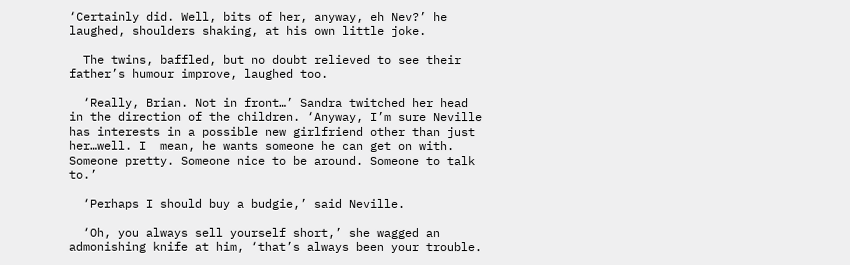‘Certainly did. Well, bits of her, anyway, eh Nev?’ he laughed, shoulders shaking, at his own little joke.

  The twins, baffled, but no doubt relieved to see their father’s humour improve, laughed too.

  ‘Really, Brian. Not in front…’ Sandra twitched her head in the direction of the children. ‘Anyway, I’m sure Neville has interests in a possible new girlfriend other than just her…well. I  mean, he wants someone he can get on with. Someone pretty. Someone nice to be around. Someone to talk to.’

  ‘Perhaps I should buy a budgie,’ said Neville.

  ‘Oh, you always sell yourself short,’ she wagged an admonishing knife at him, ‘that’s always been your trouble.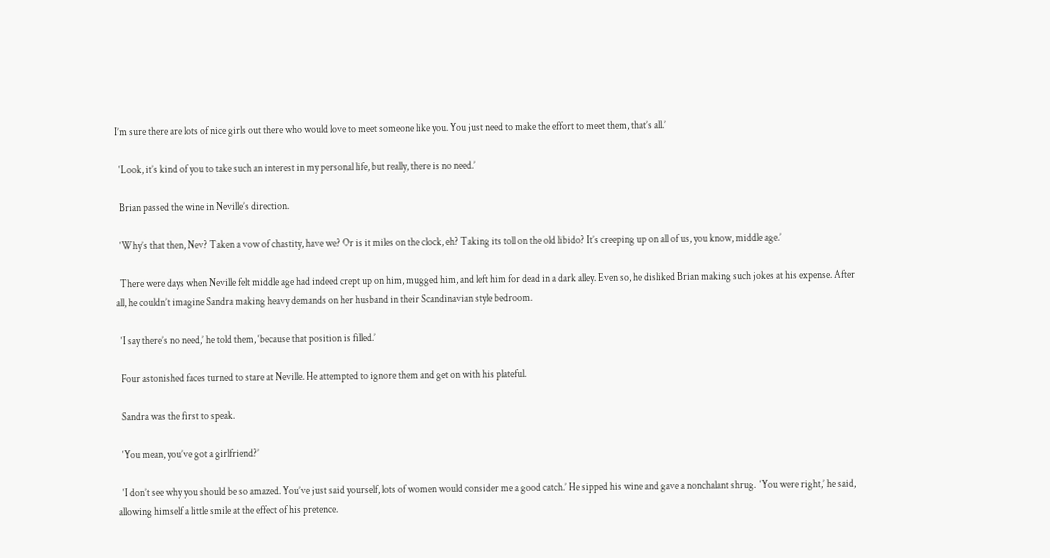I’m sure there are lots of nice girls out there who would love to meet someone like you. You just need to make the effort to meet them, that’s all.’

  ‘Look, it’s kind of you to take such an interest in my personal life, but really, there is no need.’

  Brian passed the wine in Neville’s direction.

  ‘Why’s that then, Nev? Taken a vow of chastity, have we? Or is it miles on the clock, eh? Taking its toll on the old libido? It’s creeping up on all of us, you know, middle age.’

  There were days when Neville felt middle age had indeed crept up on him, mugged him, and left him for dead in a dark alley. Even so, he disliked Brian making such jokes at his expense. After all, he couldn’t imagine Sandra making heavy demands on her husband in their Scandinavian style bedroom.

  ‘I say there’s no need,’ he told them, ‘because that position is filled.’

  Four astonished faces turned to stare at Neville. He attempted to ignore them and get on with his plateful.

  Sandra was the first to speak.

  ‘You mean, you’ve got a girlfriend?’

  ‘I don’t see why you should be so amazed. You’ve just said yourself, lots of women would consider me a good catch.’ He sipped his wine and gave a nonchalant shrug.  ‘You were right,’ he said, allowing himself a little smile at the effect of his pretence.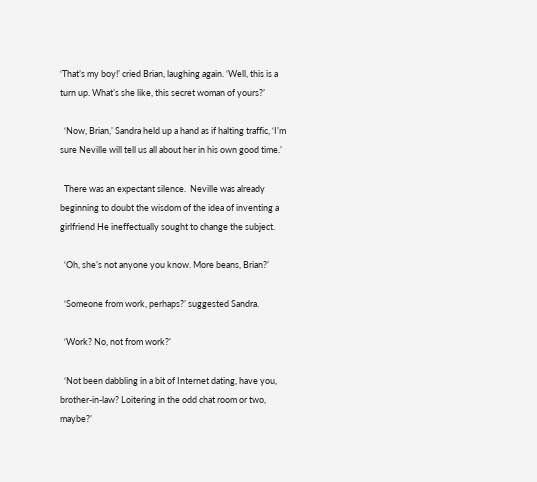‘That’s my boy!’ cried Brian, laughing again. ‘Well, this is a turn up. What’s she like, this secret woman of yours?’

  ‘Now, Brian,’ Sandra held up a hand as if halting traffic, ‘I’m sure Neville will tell us all about her in his own good time.’

  There was an expectant silence.  Neville was already beginning to doubt the wisdom of the idea of inventing a girlfriend He ineffectually sought to change the subject.

  ‘Oh, she’s not anyone you know. More beans, Brian?’

  ‘Someone from work, perhaps?’ suggested Sandra.

  ‘Work? No, not from work?’

  ‘Not been dabbling in a bit of Internet dating, have you, brother-in-law? Loitering in the odd chat room or two, maybe?’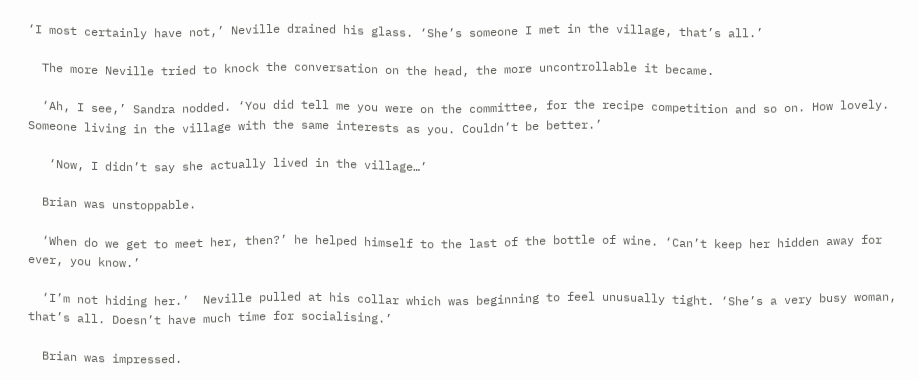‘I most certainly have not,’ Neville drained his glass. ‘She’s someone I met in the village, that’s all.’

  The more Neville tried to knock the conversation on the head, the more uncontrollable it became.

  ‘Ah, I see,’ Sandra nodded. ‘You did tell me you were on the committee, for the recipe competition and so on. How lovely. Someone living in the village with the same interests as you. Couldn’t be better.’

   ‘Now, I didn’t say she actually lived in the village…’

  Brian was unstoppable.

  ‘When do we get to meet her, then?’ he helped himself to the last of the bottle of wine. ‘Can’t keep her hidden away for ever, you know.’

  ‘I’m not hiding her.’  Neville pulled at his collar which was beginning to feel unusually tight. ‘She’s a very busy woman, that’s all. Doesn’t have much time for socialising.’

  Brian was impressed.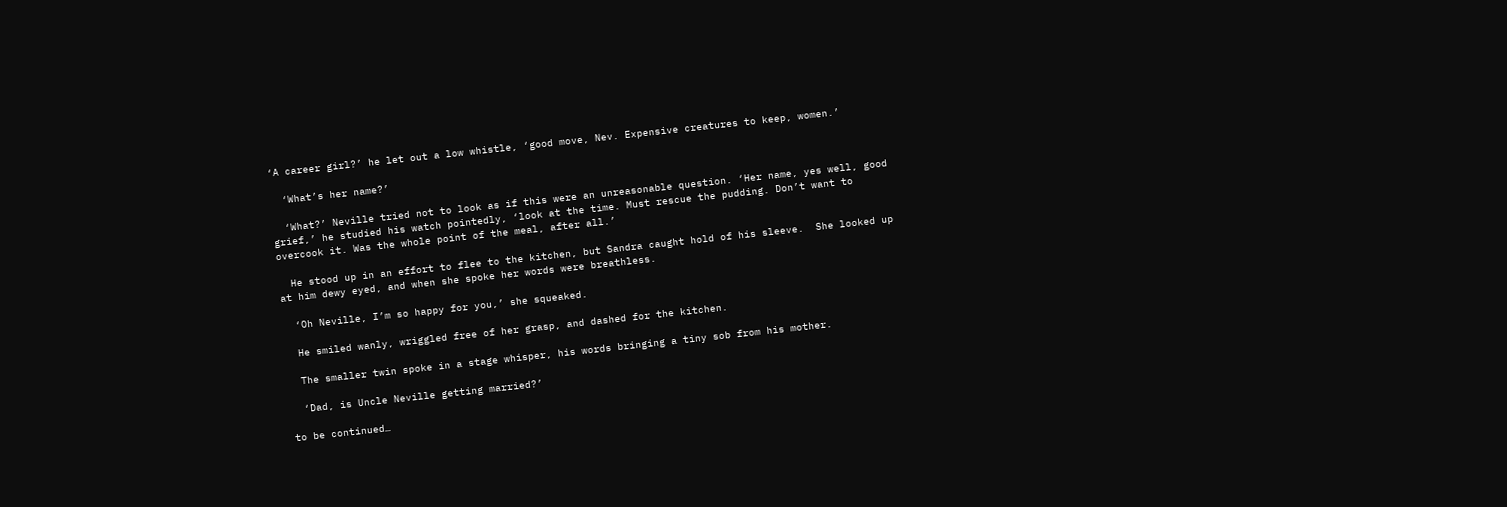‘A career girl?’ he let out a low whistle, ‘good move, Nev. Expensive creatures to keep, women.’

  ‘What’s her name?’

  ‘What?’ Neville tried not to look as if this were an unreasonable question. ‘Her name, yes well, good grief,’ he studied his watch pointedly, ‘look at the time. Must rescue the pudding. Don’t want to overcook it. Was the whole point of the meal, after all.’

  He stood up in an effort to flee to the kitchen, but Sandra caught hold of his sleeve.  She looked up at him dewy eyed, and when she spoke her words were breathless.

  ‘Oh Neville, I’m so happy for you,’ she squeaked.

  He smiled wanly, wriggled free of her grasp, and dashed for the kitchen.

  The smaller twin spoke in a stage whisper, his words bringing a tiny sob from his mother.

  ‘Dad, is Uncle Neville getting married?’

to be continued…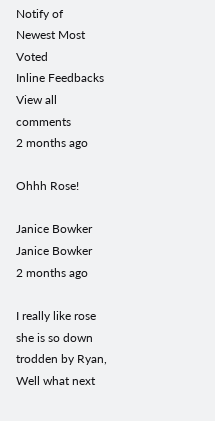Notify of
Newest Most Voted
Inline Feedbacks
View all comments
2 months ago

Ohhh Rose!

Janice Bowker
Janice Bowker
2 months ago

I really like rose she is so down trodden by Ryan, Well what next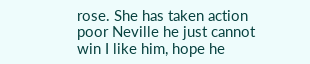rose. She has taken action
poor Neville he just cannot win I like him, hope he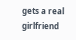gets a real girlfriend